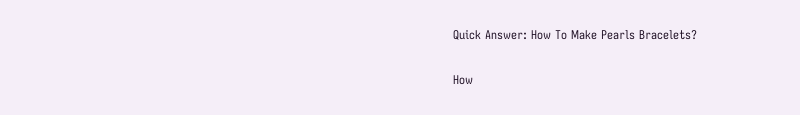Quick Answer: How To Make Pearls Bracelets?

How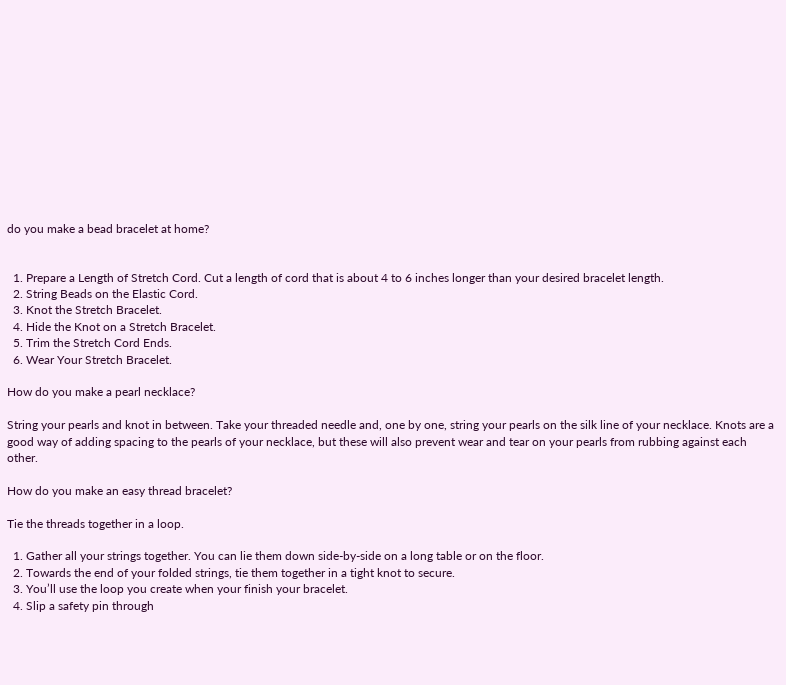do you make a bead bracelet at home?


  1. Prepare a Length of Stretch Cord. Cut a length of cord that is about 4 to 6 inches longer than your desired bracelet length.
  2. String Beads on the Elastic Cord.
  3. Knot the Stretch Bracelet.
  4. Hide the Knot on a Stretch Bracelet.
  5. Trim the Stretch Cord Ends.
  6. Wear Your Stretch Bracelet.

How do you make a pearl necklace?

String your pearls and knot in between. Take your threaded needle and, one by one, string your pearls on the silk line of your necklace. Knots are a good way of adding spacing to the pearls of your necklace, but these will also prevent wear and tear on your pearls from rubbing against each other.

How do you make an easy thread bracelet?

Tie the threads together in a loop.

  1. Gather all your strings together. You can lie them down side-by-side on a long table or on the floor.
  2. Towards the end of your folded strings, tie them together in a tight knot to secure.
  3. You’ll use the loop you create when your finish your bracelet.
  4. Slip a safety pin through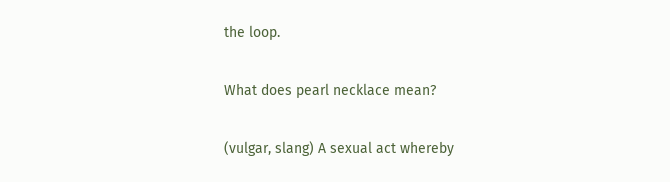the loop.

What does pearl necklace mean?

(vulgar, slang) A sexual act whereby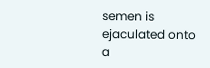semen is ejaculated onto a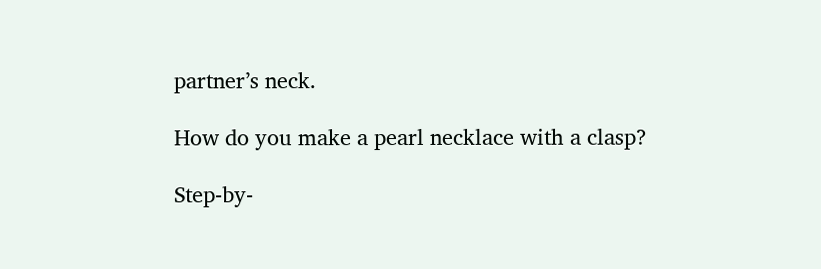partner’s neck.

How do you make a pearl necklace with a clasp?

Step-by-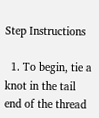Step Instructions

  1. To begin, tie a knot in the tail end of the thread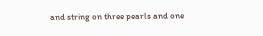and string on three pearls and one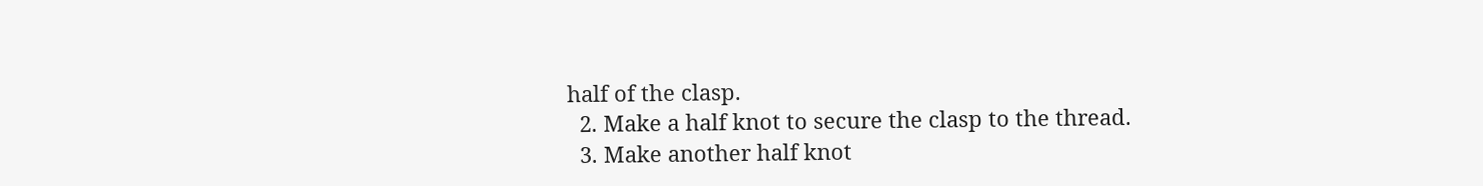half of the clasp.
  2. Make a half knot to secure the clasp to the thread.
  3. Make another half knot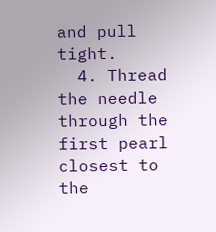and pull tight.
  4. Thread the needle through the first pearl closest to the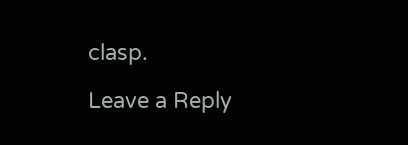clasp.

Leave a Reply